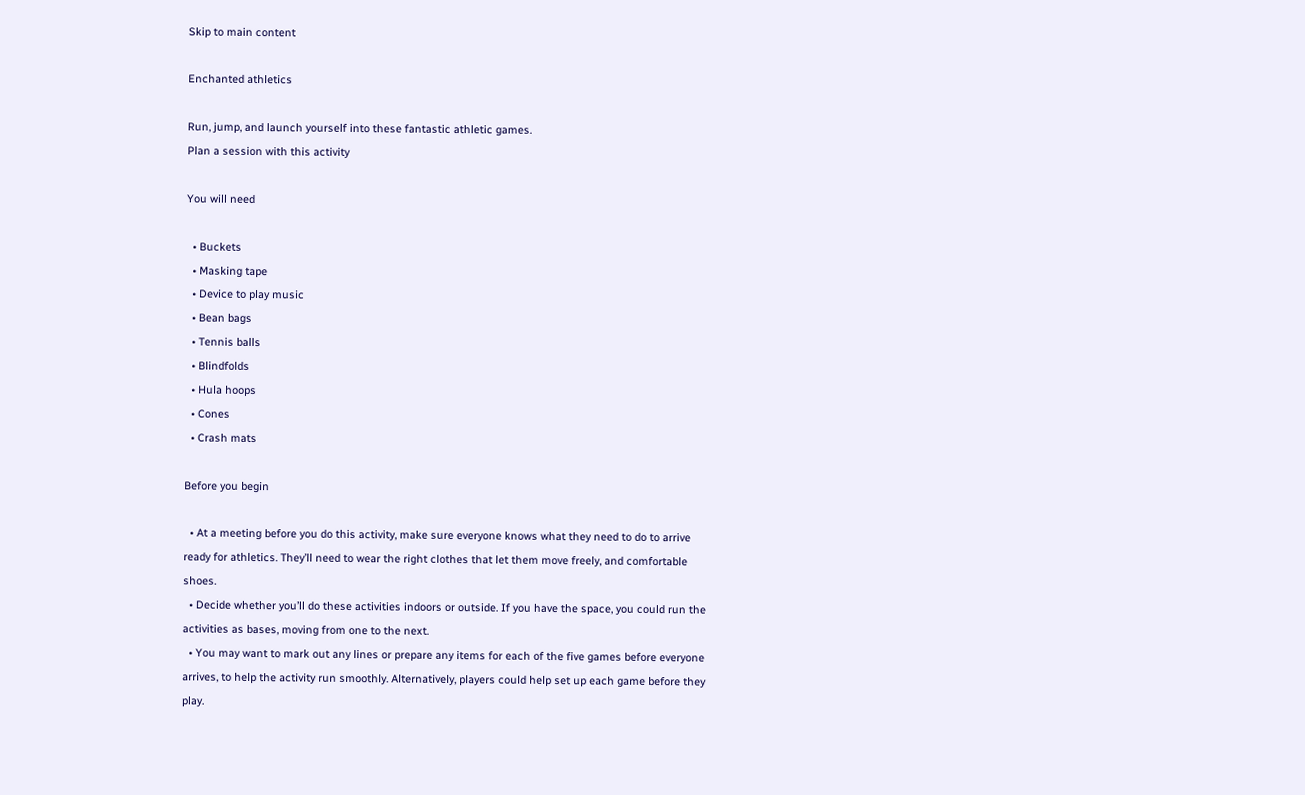Skip to main content

Enchanted athletics

Run, jump, and launch yourself into these fantastic athletic games.
Plan a session with this activity

You will need

  • Buckets
  • Masking tape
  • Device to play music
  • Bean bags
  • Tennis balls
  • Blindfolds
  • Hula hoops
  • Cones
  • Crash mats

Before you begin

  • At a meeting before you do this activity, make sure everyone knows what they need to do to arrive ready for athletics. They’ll need to wear the right clothes that let them move freely, and comfortable shoes.
  • Decide whether you’ll do these activities indoors or outside. If you have the space, you could run the activities as bases, moving from one to the next.
  • You may want to mark out any lines or prepare any items for each of the five games before everyone arrives, to help the activity run smoothly. Alternatively, players could help set up each game before they play.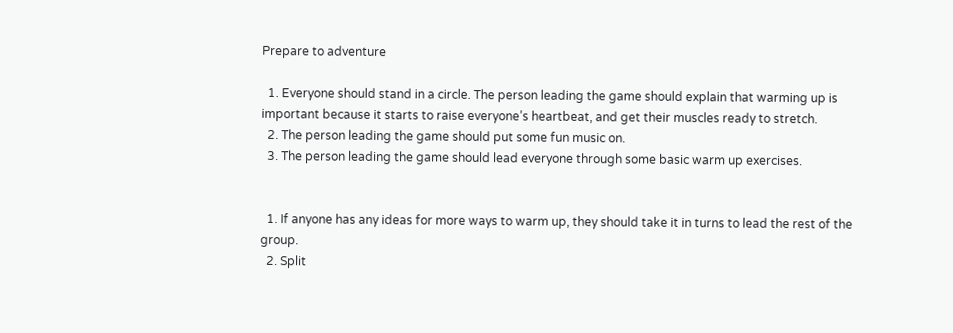Prepare to adventure

  1. Everyone should stand in a circle. The person leading the game should explain that warming up is important because it starts to raise everyone’s heartbeat, and get their muscles ready to stretch.
  2. The person leading the game should put some fun music on.
  3. The person leading the game should lead everyone through some basic warm up exercises.


  1. If anyone has any ideas for more ways to warm up, they should take it in turns to lead the rest of the group.
  2. Split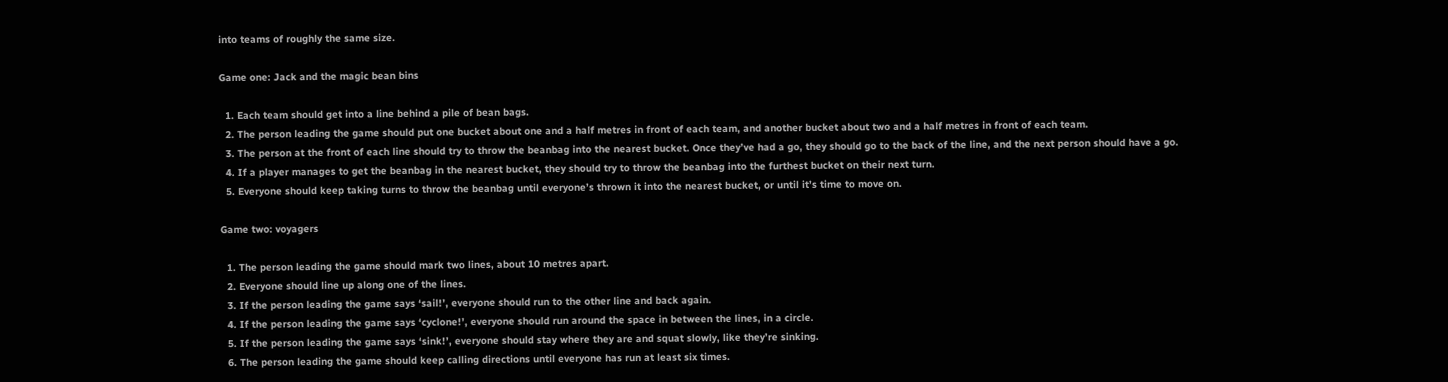into teams of roughly the same size.

Game one: Jack and the magic bean bins

  1. Each team should get into a line behind a pile of bean bags.
  2. The person leading the game should put one bucket about one and a half metres in front of each team, and another bucket about two and a half metres in front of each team.
  3. The person at the front of each line should try to throw the beanbag into the nearest bucket. Once they’ve had a go, they should go to the back of the line, and the next person should have a go.
  4. If a player manages to get the beanbag in the nearest bucket, they should try to throw the beanbag into the furthest bucket on their next turn.
  5. Everyone should keep taking turns to throw the beanbag until everyone’s thrown it into the nearest bucket, or until it’s time to move on.

Game two: voyagers

  1. The person leading the game should mark two lines, about 10 metres apart.
  2. Everyone should line up along one of the lines.
  3. If the person leading the game says ‘sail!’, everyone should run to the other line and back again.
  4. If the person leading the game says ‘cyclone!’, everyone should run around the space in between the lines, in a circle.
  5. If the person leading the game says ‘sink!’, everyone should stay where they are and squat slowly, like they’re sinking.
  6. The person leading the game should keep calling directions until everyone has run at least six times.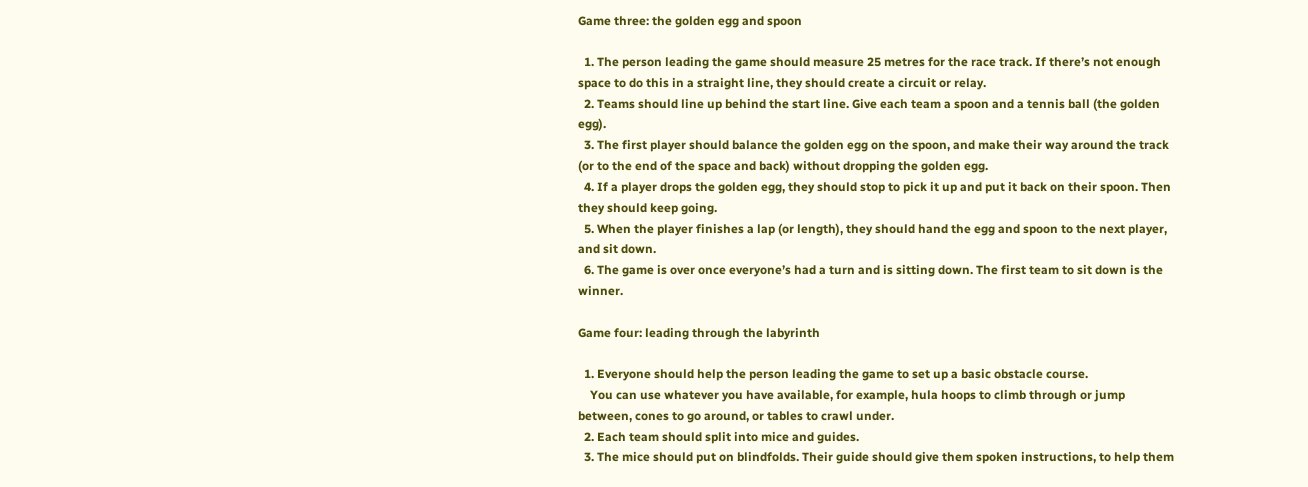Game three: the golden egg and spoon

  1. The person leading the game should measure 25 metres for the race track. If there’s not enough space to do this in a straight line, they should create a circuit or relay.
  2. Teams should line up behind the start line. Give each team a spoon and a tennis ball (the golden egg).
  3. The first player should balance the golden egg on the spoon, and make their way around the track (or to the end of the space and back) without dropping the golden egg.
  4. If a player drops the golden egg, they should stop to pick it up and put it back on their spoon. Then they should keep going.
  5. When the player finishes a lap (or length), they should hand the egg and spoon to the next player, and sit down.
  6. The game is over once everyone’s had a turn and is sitting down. The first team to sit down is the winner.

Game four: leading through the labyrinth

  1. Everyone should help the person leading the game to set up a basic obstacle course.
    You can use whatever you have available, for example, hula hoops to climb through or jump between, cones to go around, or tables to crawl under.
  2. Each team should split into mice and guides.
  3. The mice should put on blindfolds. Their guide should give them spoken instructions, to help them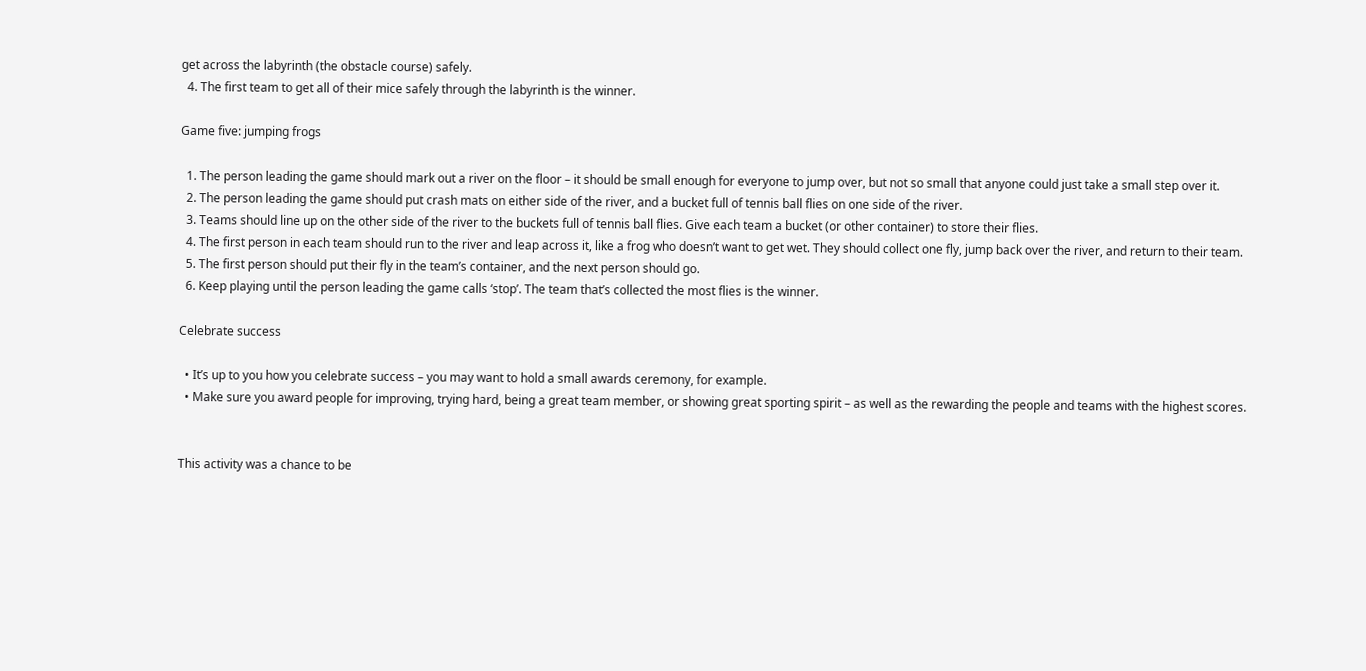get across the labyrinth (the obstacle course) safely.
  4. The first team to get all of their mice safely through the labyrinth is the winner.

Game five: jumping frogs

  1. The person leading the game should mark out a river on the floor – it should be small enough for everyone to jump over, but not so small that anyone could just take a small step over it.
  2. The person leading the game should put crash mats on either side of the river, and a bucket full of tennis ball flies on one side of the river.
  3. Teams should line up on the other side of the river to the buckets full of tennis ball flies. Give each team a bucket (or other container) to store their flies.
  4. The first person in each team should run to the river and leap across it, like a frog who doesn’t want to get wet. They should collect one fly, jump back over the river, and return to their team.
  5. The first person should put their fly in the team’s container, and the next person should go.
  6. Keep playing until the person leading the game calls ‘stop’. The team that’s collected the most flies is the winner.

Celebrate success

  • It’s up to you how you celebrate success – you may want to hold a small awards ceremony, for example.
  • Make sure you award people for improving, trying hard, being a great team member, or showing great sporting spirit – as well as the rewarding the people and teams with the highest scores.


This activity was a chance to be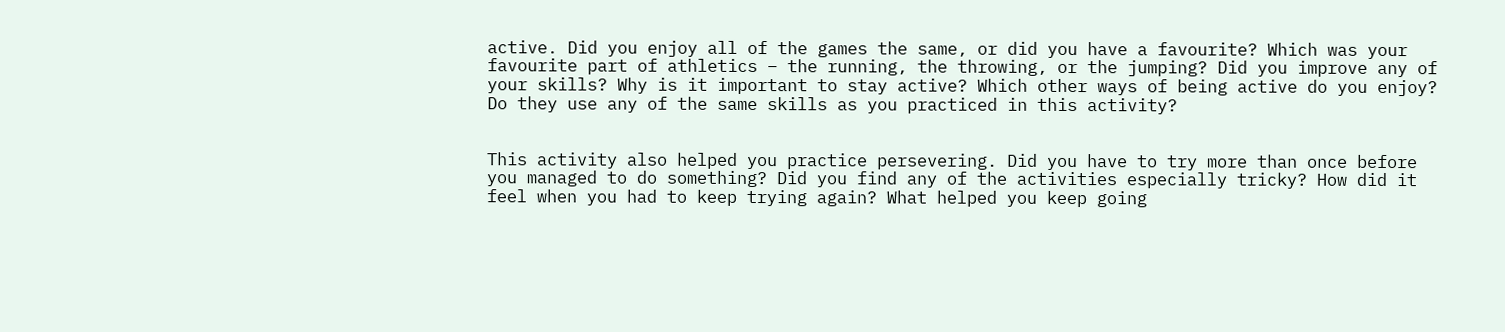active. Did you enjoy all of the games the same, or did you have a favourite? Which was your favourite part of athletics – the running, the throwing, or the jumping? Did you improve any of your skills? Why is it important to stay active? Which other ways of being active do you enjoy? Do they use any of the same skills as you practiced in this activity?


This activity also helped you practice persevering. Did you have to try more than once before you managed to do something? Did you find any of the activities especially tricky? How did it feel when you had to keep trying again? What helped you keep going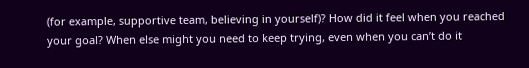(for example, supportive team, believing in yourself)? How did it feel when you reached your goal? When else might you need to keep trying, even when you can’t do it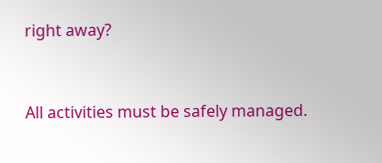right away?


All activities must be safely managed.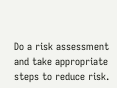Do a risk assessment and take appropriate steps to reduce risk.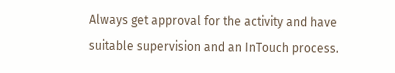Always get approval for the activity and have suitable supervision and an InTouch process.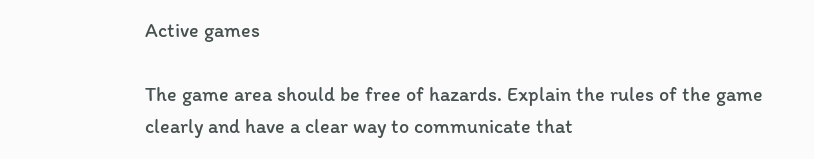Active games

The game area should be free of hazards. Explain the rules of the game clearly and have a clear way to communicate that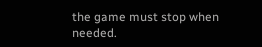the game must stop when needed.